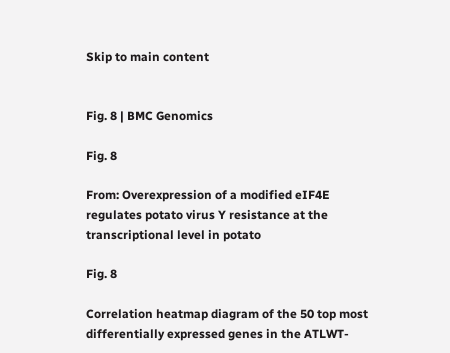Skip to main content


Fig. 8 | BMC Genomics

Fig. 8

From: Overexpression of a modified eIF4E regulates potato virus Y resistance at the transcriptional level in potato

Fig. 8

Correlation heatmap diagram of the 50 top most differentially expressed genes in the ATLWT-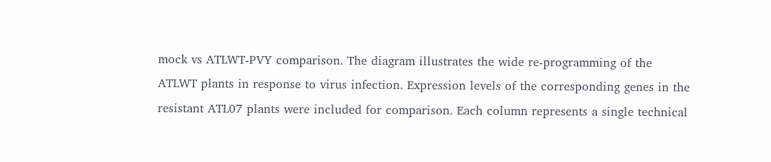mock vs ATLWT-PVY comparison. The diagram illustrates the wide re-programming of the ATLWT plants in response to virus infection. Expression levels of the corresponding genes in the resistant ATL07 plants were included for comparison. Each column represents a single technical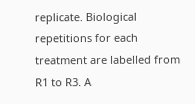replicate. Biological repetitions for each treatment are labelled from R1 to R3. A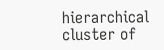hierarchical cluster of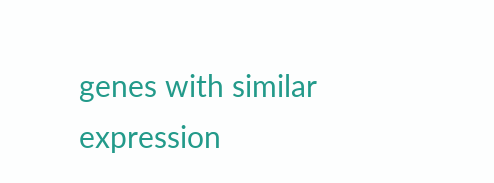genes with similar expression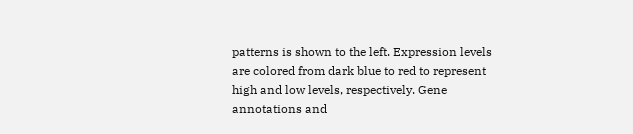patterns is shown to the left. Expression levels are colored from dark blue to red to represent high and low levels, respectively. Gene annotations and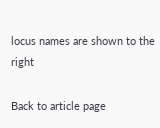locus names are shown to the right

Back to article page